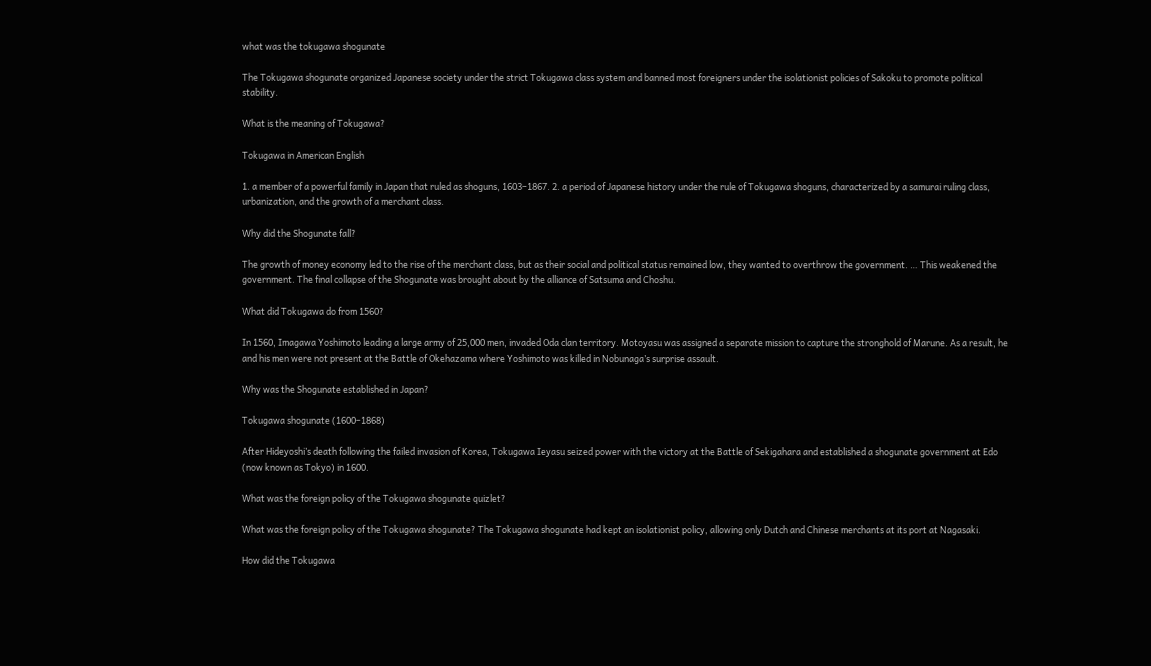what was the tokugawa shogunate

The Tokugawa shogunate organized Japanese society under the strict Tokugawa class system and banned most foreigners under the isolationist policies of Sakoku to promote political stability.

What is the meaning of Tokugawa?

Tokugawa in American English

1. a member of a powerful family in Japan that ruled as shoguns, 1603–1867. 2. a period of Japanese history under the rule of Tokugawa shoguns, characterized by a samurai ruling class, urbanization, and the growth of a merchant class.

Why did the Shogunate fall?

The growth of money economy led to the rise of the merchant class, but as their social and political status remained low, they wanted to overthrow the government. … This weakened the government. The final collapse of the Shogunate was brought about by the alliance of Satsuma and Choshu.

What did Tokugawa do from 1560?

In 1560, Imagawa Yoshimoto leading a large army of 25,000 men, invaded Oda clan territory. Motoyasu was assigned a separate mission to capture the stronghold of Marune. As a result, he and his men were not present at the Battle of Okehazama where Yoshimoto was killed in Nobunaga’s surprise assault.

Why was the Shogunate established in Japan?

Tokugawa shogunate (1600–1868)

After Hideyoshi’s death following the failed invasion of Korea, Tokugawa Ieyasu seized power with the victory at the Battle of Sekigahara and established a shogunate government at Edo (now known as Tokyo) in 1600.

What was the foreign policy of the Tokugawa shogunate quizlet?

What was the foreign policy of the Tokugawa shogunate? The Tokugawa shogunate had kept an isolationist policy, allowing only Dutch and Chinese merchants at its port at Nagasaki.

How did the Tokugawa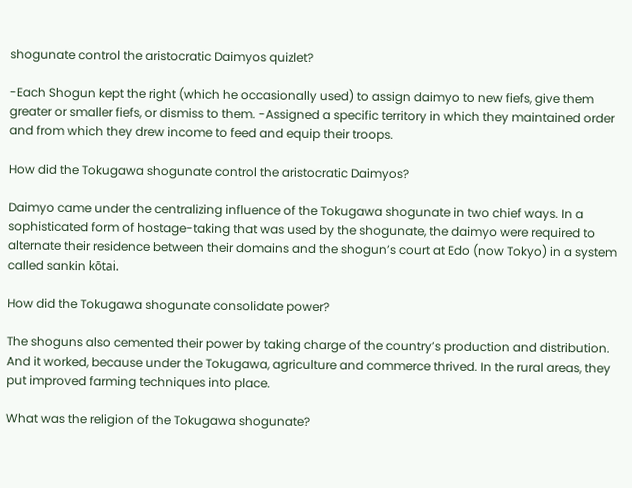shogunate control the aristocratic Daimyos quizlet?

-Each Shogun kept the right (which he occasionally used) to assign daimyo to new fiefs, give them greater or smaller fiefs, or dismiss to them. -Assigned a specific territory in which they maintained order and from which they drew income to feed and equip their troops.

How did the Tokugawa shogunate control the aristocratic Daimyos?

Daimyo came under the centralizing influence of the Tokugawa shogunate in two chief ways. In a sophisticated form of hostage-taking that was used by the shogunate, the daimyo were required to alternate their residence between their domains and the shogun’s court at Edo (now Tokyo) in a system called sankin kōtai.

How did the Tokugawa shogunate consolidate power?

The shoguns also cemented their power by taking charge of the country’s production and distribution. And it worked, because under the Tokugawa, agriculture and commerce thrived. In the rural areas, they put improved farming techniques into place.

What was the religion of the Tokugawa shogunate?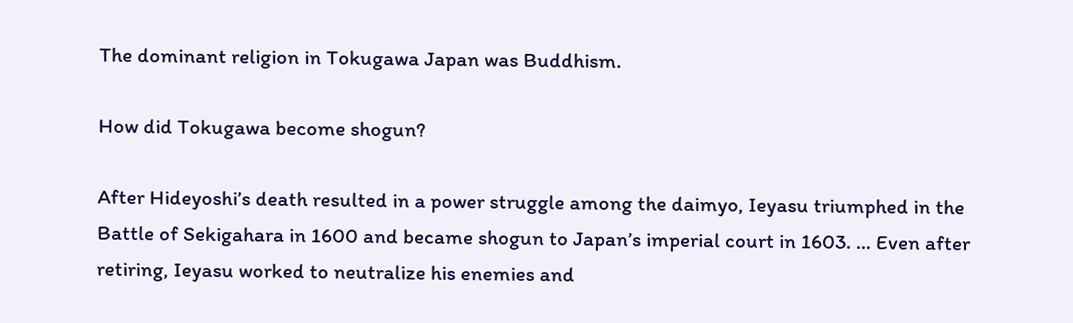The dominant religion in Tokugawa Japan was Buddhism.

How did Tokugawa become shogun?

After Hideyoshi’s death resulted in a power struggle among the daimyo, Ieyasu triumphed in the Battle of Sekigahara in 1600 and became shogun to Japan’s imperial court in 1603. … Even after retiring, Ieyasu worked to neutralize his enemies and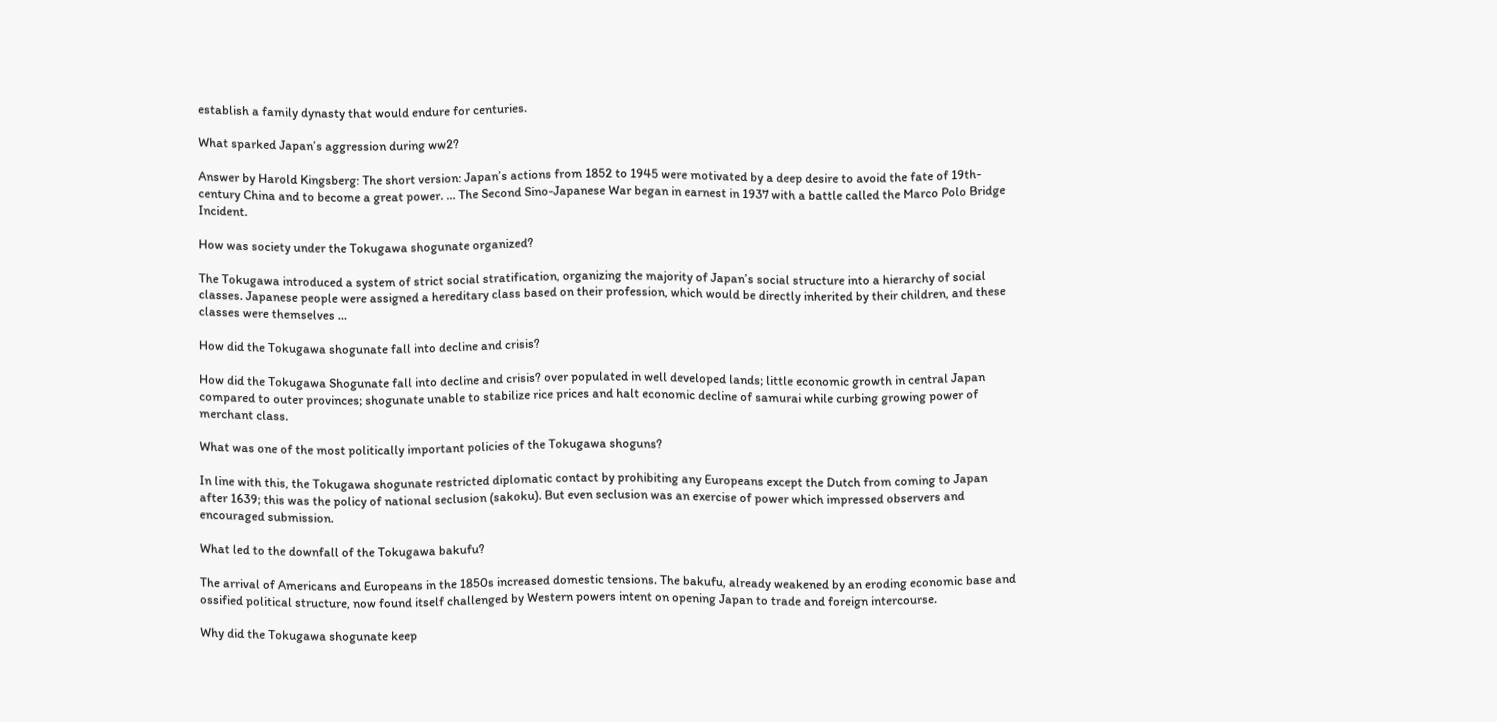establish a family dynasty that would endure for centuries.

What sparked Japan’s aggression during ww2?

Answer by Harold Kingsberg: The short version: Japan’s actions from 1852 to 1945 were motivated by a deep desire to avoid the fate of 19th-century China and to become a great power. … The Second Sino-Japanese War began in earnest in 1937 with a battle called the Marco Polo Bridge Incident.

How was society under the Tokugawa shogunate organized?

The Tokugawa introduced a system of strict social stratification, organizing the majority of Japan’s social structure into a hierarchy of social classes. Japanese people were assigned a hereditary class based on their profession, which would be directly inherited by their children, and these classes were themselves …

How did the Tokugawa shogunate fall into decline and crisis?

How did the Tokugawa Shogunate fall into decline and crisis? over populated in well developed lands; little economic growth in central Japan compared to outer provinces; shogunate unable to stabilize rice prices and halt economic decline of samurai while curbing growing power of merchant class.

What was one of the most politically important policies of the Tokugawa shoguns?

In line with this, the Tokugawa shogunate restricted diplomatic contact by prohibiting any Europeans except the Dutch from coming to Japan after 1639; this was the policy of national seclusion (sakoku). But even seclusion was an exercise of power which impressed observers and encouraged submission.

What led to the downfall of the Tokugawa bakufu?

The arrival of Americans and Europeans in the 1850s increased domestic tensions. The bakufu, already weakened by an eroding economic base and ossified political structure, now found itself challenged by Western powers intent on opening Japan to trade and foreign intercourse.

Why did the Tokugawa shogunate keep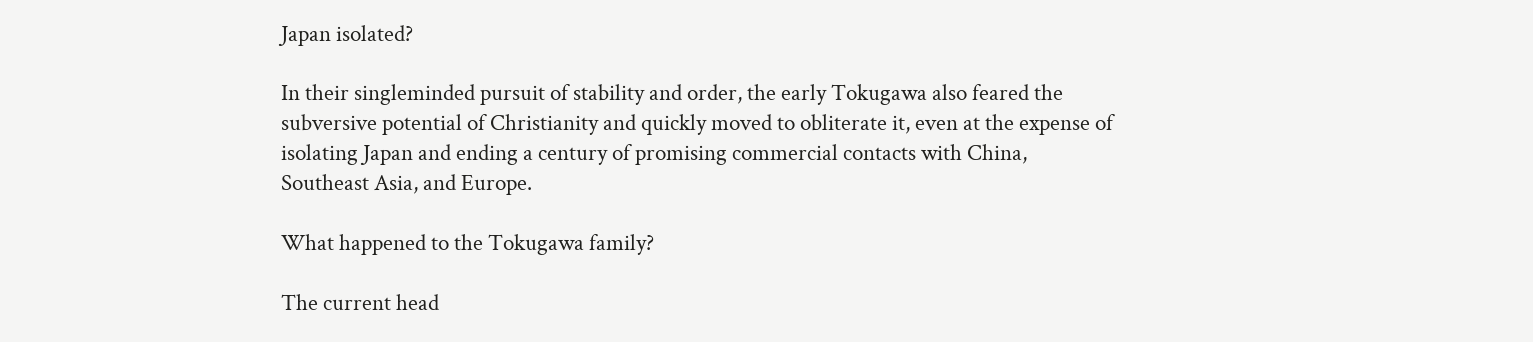Japan isolated?

In their singleminded pursuit of stability and order, the early Tokugawa also feared the subversive potential of Christianity and quickly moved to obliterate it, even at the expense of isolating Japan and ending a century of promising commercial contacts with China, Southeast Asia, and Europe.

What happened to the Tokugawa family?

The current head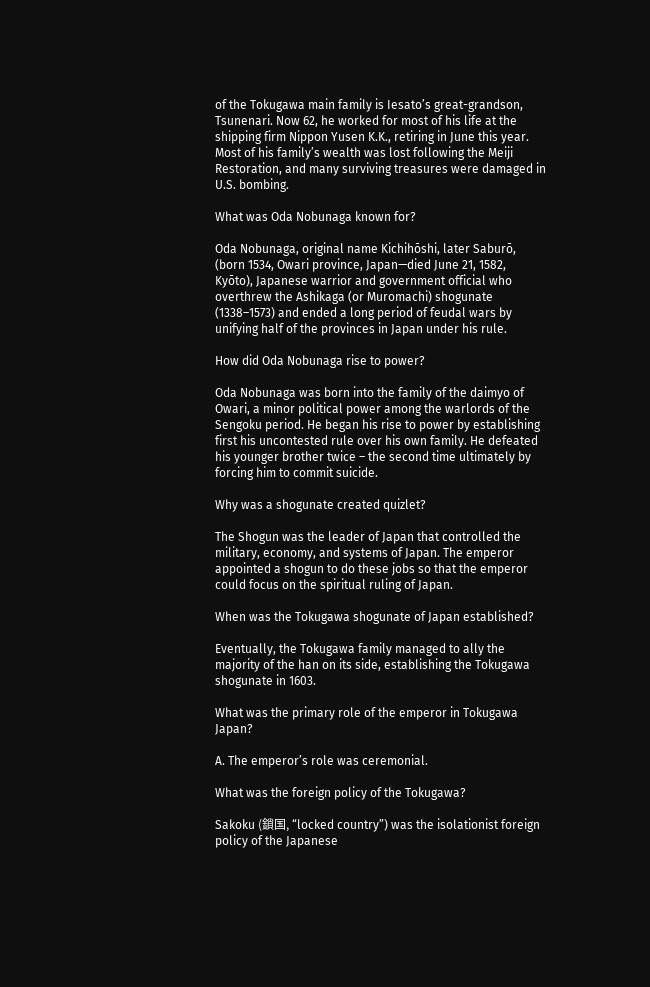of the Tokugawa main family is Iesato’s great-grandson, Tsunenari. Now 62, he worked for most of his life at the shipping firm Nippon Yusen K.K., retiring in June this year. Most of his family’s wealth was lost following the Meiji Restoration, and many surviving treasures were damaged in U.S. bombing.

What was Oda Nobunaga known for?

Oda Nobunaga, original name Kichihōshi, later Saburō, (born 1534, Owari province, Japan—died June 21, 1582, Kyōto), Japanese warrior and government official who overthrew the Ashikaga (or Muromachi) shogunate (1338–1573) and ended a long period of feudal wars by unifying half of the provinces in Japan under his rule.

How did Oda Nobunaga rise to power?

Oda Nobunaga was born into the family of the daimyo of Owari, a minor political power among the warlords of the Sengoku period. He began his rise to power by establishing first his uncontested rule over his own family. He defeated his younger brother twice – the second time ultimately by forcing him to commit suicide.

Why was a shogunate created quizlet?

The Shogun was the leader of Japan that controlled the military, economy, and systems of Japan. The emperor appointed a shogun to do these jobs so that the emperor could focus on the spiritual ruling of Japan.

When was the Tokugawa shogunate of Japan established?

Eventually, the Tokugawa family managed to ally the majority of the han on its side, establishing the Tokugawa shogunate in 1603.

What was the primary role of the emperor in Tokugawa Japan?

A. The emperor’s role was ceremonial.

What was the foreign policy of the Tokugawa?

Sakoku (鎖国, “locked country”) was the isolationist foreign policy of the Japanese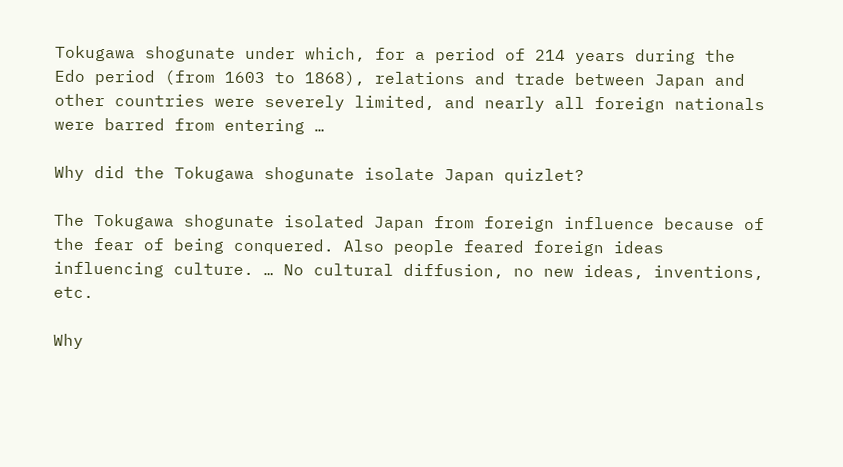Tokugawa shogunate under which, for a period of 214 years during the Edo period (from 1603 to 1868), relations and trade between Japan and other countries were severely limited, and nearly all foreign nationals were barred from entering …

Why did the Tokugawa shogunate isolate Japan quizlet?

The Tokugawa shogunate isolated Japan from foreign influence because of the fear of being conquered. Also people feared foreign ideas influencing culture. … No cultural diffusion, no new ideas, inventions, etc.

Why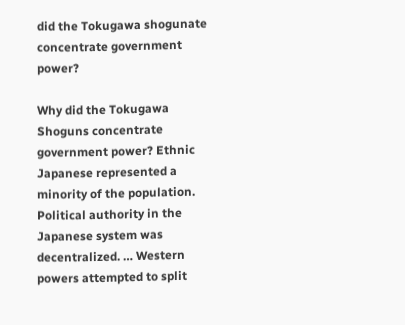did the Tokugawa shogunate concentrate government power?

Why did the Tokugawa Shoguns concentrate government power? Ethnic Japanese represented a minority of the population. Political authority in the Japanese system was decentralized. … Western powers attempted to split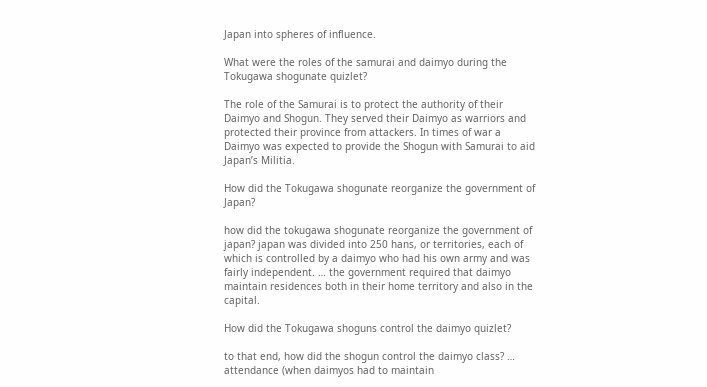Japan into spheres of influence.

What were the roles of the samurai and daimyo during the Tokugawa shogunate quizlet?

The role of the Samurai is to protect the authority of their Daimyo and Shogun. They served their Daimyo as warriors and protected their province from attackers. In times of war a Daimyo was expected to provide the Shogun with Samurai to aid Japan’s Militia.

How did the Tokugawa shogunate reorganize the government of Japan?

how did the tokugawa shogunate reorganize the government of japan? japan was divided into 250 hans, or territories, each of which is controlled by a daimyo who had his own army and was fairly independent. … the government required that daimyo maintain residences both in their home territory and also in the capital.

How did the Tokugawa shoguns control the daimyo quizlet?

to that end, how did the shogun control the daimyo class? … attendance (when daimyos had to maintain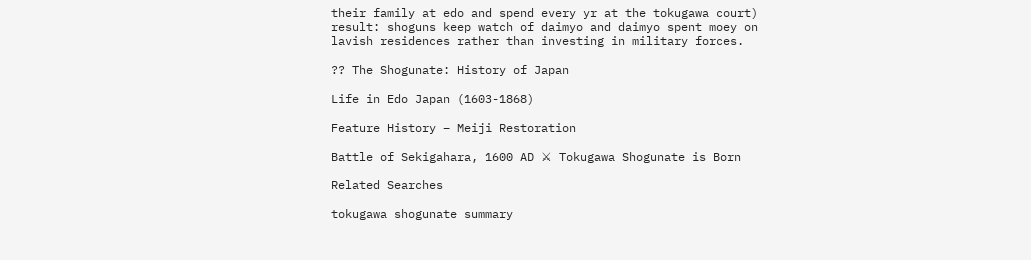their family at edo and spend every yr at the tokugawa court) result: shoguns keep watch of daimyo and daimyo spent moey on lavish residences rather than investing in military forces.

?? The Shogunate: History of Japan

Life in Edo Japan (1603-1868)

Feature History – Meiji Restoration

Battle of Sekigahara, 1600 AD ⚔ Tokugawa Shogunate is Born

Related Searches

tokugawa shogunate summary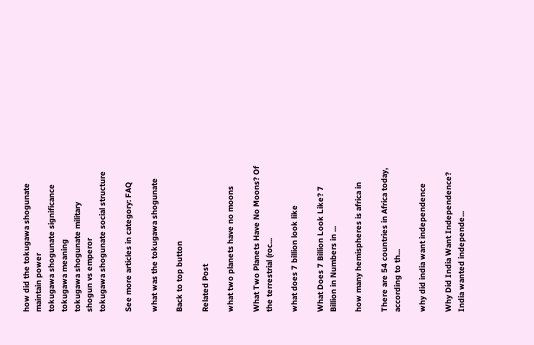how did the tokugawa shogunate maintain power
tokugawa shogunate significance
tokugawa meaning
tokugawa shogunate military
shogun vs emperor
tokugawa shogunate social structure

See more articles in category: FAQ

what was the tokugawa shogunate

Back to top button

Related Post

what two planets have no moons

What Two Planets Have No Moons? Of the terrestrial (roc...

what does 7 billion look like

What Does 7 Billion Look Like? 7 Billion in Numbers in ...

how many hemispheres is africa in

There are 54 countries in Africa today, according to th...

why did india want independence

Why Did India Want Independence? India wanted independe...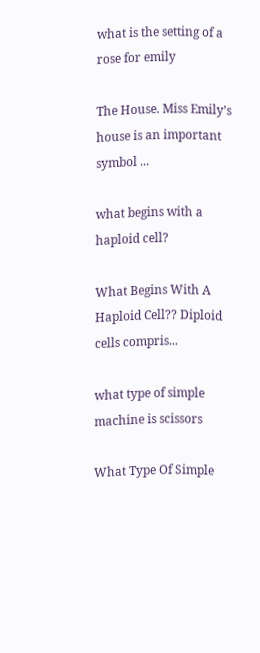what is the setting of a rose for emily

The House. Miss Emily’s house is an important symbol ...

what begins with a haploid cell?

What Begins With A Haploid Cell?? Diploid cells compris...

what type of simple machine is scissors

What Type Of Simple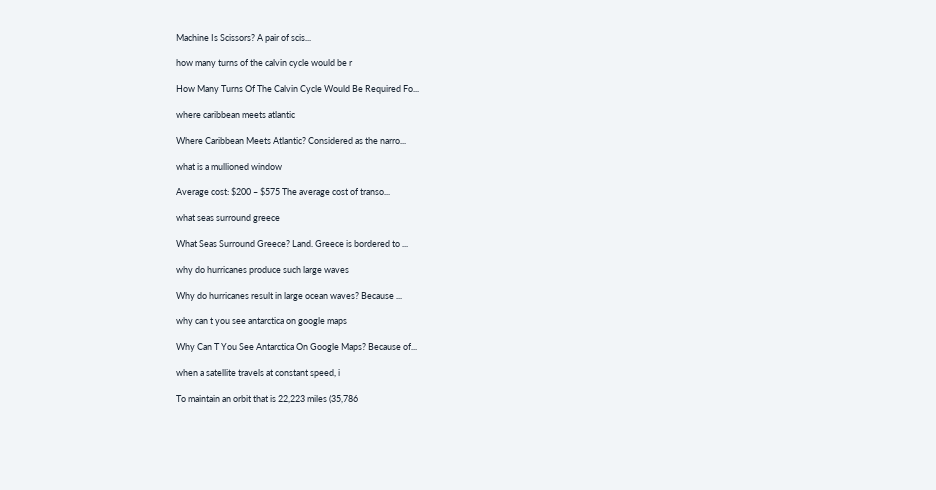Machine Is Scissors? A pair of scis...

how many turns of the calvin cycle would be r

How Many Turns Of The Calvin Cycle Would Be Required Fo...

where caribbean meets atlantic

Where Caribbean Meets Atlantic? Considered as the narro...

what is a mullioned window

Average cost: $200 – $575 The average cost of transo...

what seas surround greece

What Seas Surround Greece? Land. Greece is bordered to ...

why do hurricanes produce such large waves

Why do hurricanes result in large ocean waves? Because ...

why can t you see antarctica on google maps

Why Can T You See Antarctica On Google Maps? Because of...

when a satellite travels at constant speed, i

To maintain an orbit that is 22,223 miles (35,786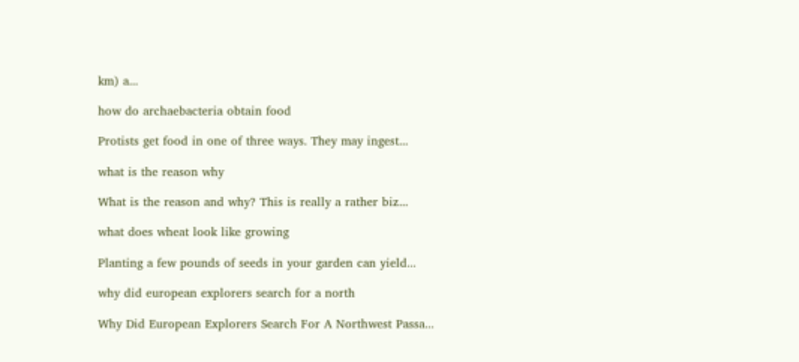km) a...

how do archaebacteria obtain food

Protists get food in one of three ways. They may ingest...

what is the reason why

What is the reason and why? This is really a rather biz...

what does wheat look like growing

Planting a few pounds of seeds in your garden can yield...

why did european explorers search for a north

Why Did European Explorers Search For A Northwest Passa...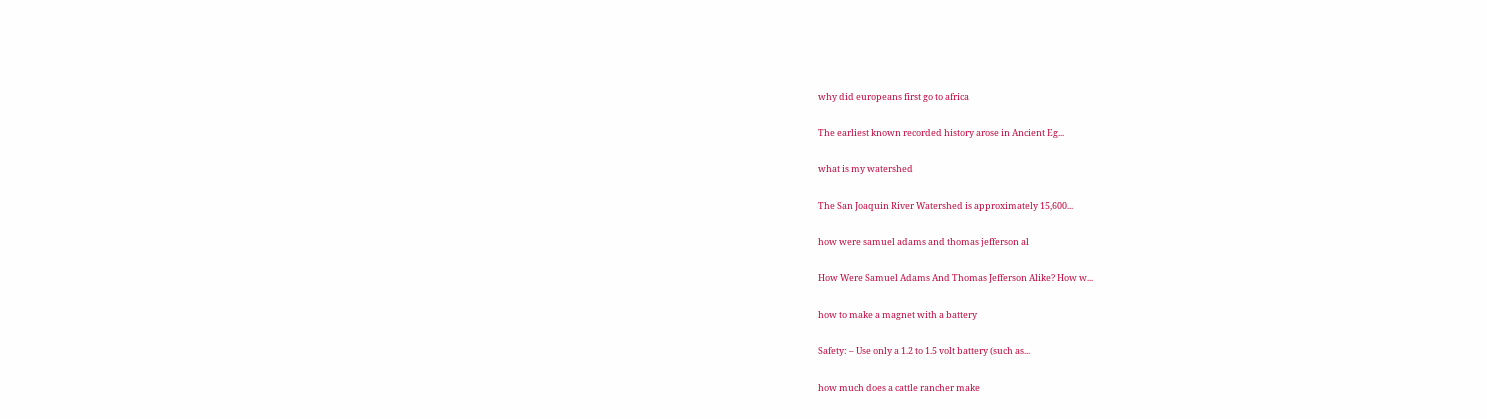why did europeans first go to africa

The earliest known recorded history arose in Ancient Eg...

what is my watershed

The San Joaquin River Watershed is approximately 15,600...

how were samuel adams and thomas jefferson al

How Were Samuel Adams And Thomas Jefferson Alike? How w...

how to make a magnet with a battery

Safety: – Use only a 1.2 to 1.5 volt battery (such as...

how much does a cattle rancher make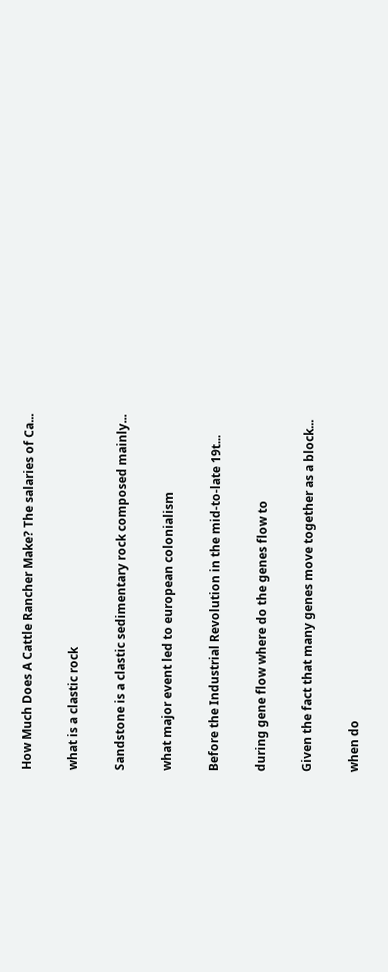How Much Does A Cattle Rancher Make? The salaries of Ca...

what is a clastic rock

Sandstone is a clastic sedimentary rock composed mainly...

what major event led to european colonialism

Before the Industrial Revolution in the mid-to-late 19t...

during gene flow where do the genes flow to

Given the fact that many genes move together as a block...

when do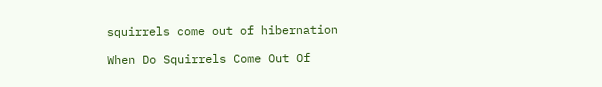squirrels come out of hibernation

When Do Squirrels Come Out Of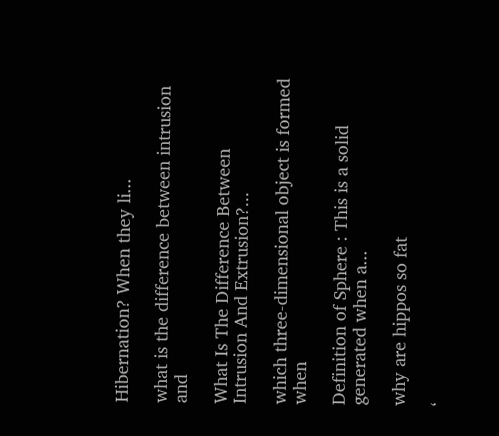Hibernation? When they li...

what is the difference between intrusion and

What Is The Difference Between Intrusion And Extrusion?...

which three-dimensional object is formed when

Definition of Sphere : This is a solid generated when a...

why are hippos so fat

‘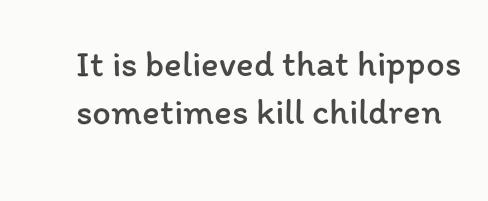It is believed that hippos sometimes kill children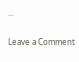...

Leave a Comment